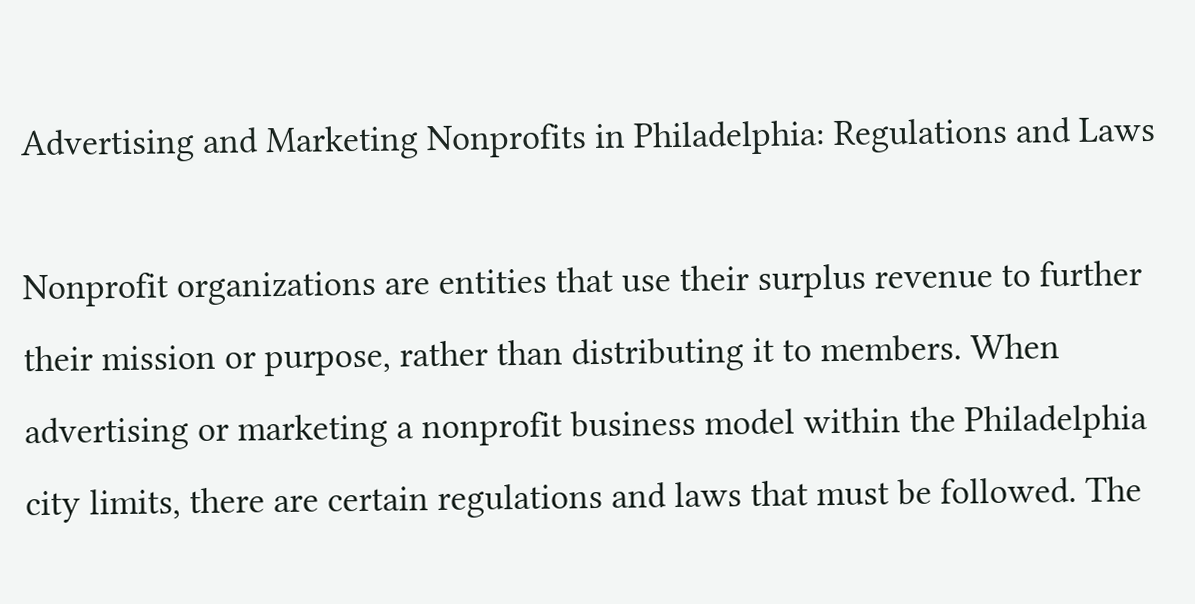Advertising and Marketing Nonprofits in Philadelphia: Regulations and Laws

Nonprofit organizations are entities that use their surplus revenue to further their mission or purpose, rather than distributing it to members. When advertising or marketing a nonprofit business model within the Philadelphia city limits, there are certain regulations and laws that must be followed. The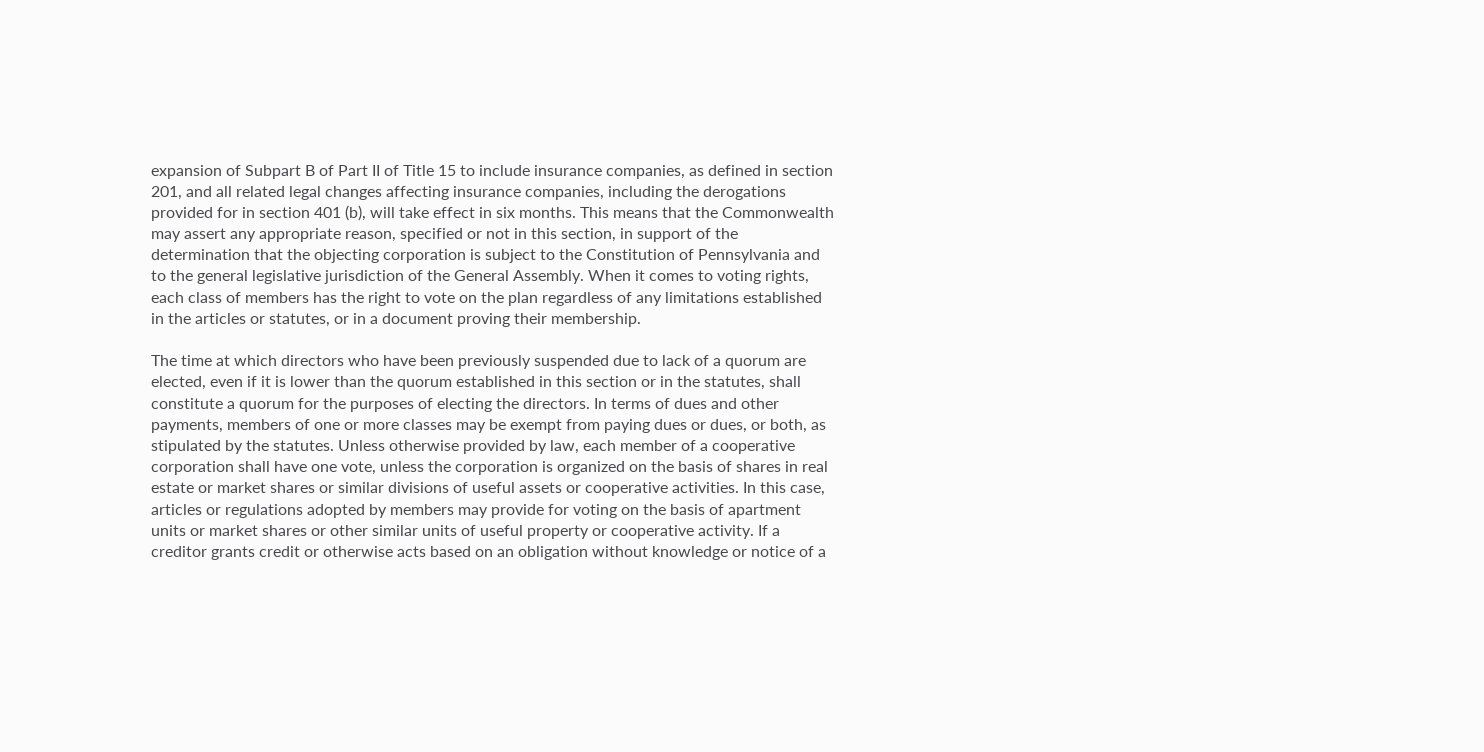expansion of Subpart B of Part II of Title 15 to include insurance companies, as defined in section 201, and all related legal changes affecting insurance companies, including the derogations provided for in section 401 (b), will take effect in six months. This means that the Commonwealth may assert any appropriate reason, specified or not in this section, in support of the determination that the objecting corporation is subject to the Constitution of Pennsylvania and to the general legislative jurisdiction of the General Assembly. When it comes to voting rights, each class of members has the right to vote on the plan regardless of any limitations established in the articles or statutes, or in a document proving their membership.

The time at which directors who have been previously suspended due to lack of a quorum are elected, even if it is lower than the quorum established in this section or in the statutes, shall constitute a quorum for the purposes of electing the directors. In terms of dues and other payments, members of one or more classes may be exempt from paying dues or dues, or both, as stipulated by the statutes. Unless otherwise provided by law, each member of a cooperative corporation shall have one vote, unless the corporation is organized on the basis of shares in real estate or market shares or similar divisions of useful assets or cooperative activities. In this case, articles or regulations adopted by members may provide for voting on the basis of apartment units or market shares or other similar units of useful property or cooperative activity. If a creditor grants credit or otherwise acts based on an obligation without knowledge or notice of a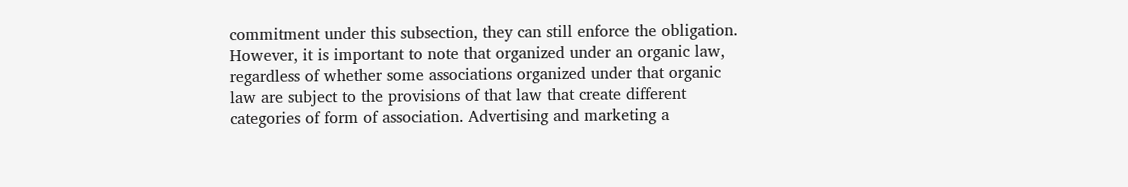commitment under this subsection, they can still enforce the obligation. However, it is important to note that organized under an organic law, regardless of whether some associations organized under that organic law are subject to the provisions of that law that create different categories of form of association. Advertising and marketing a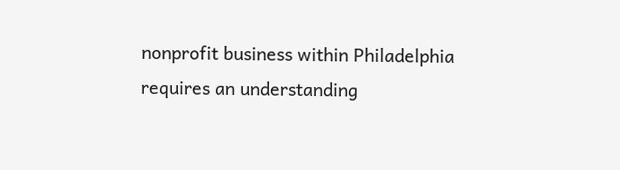nonprofit business within Philadelphia requires an understanding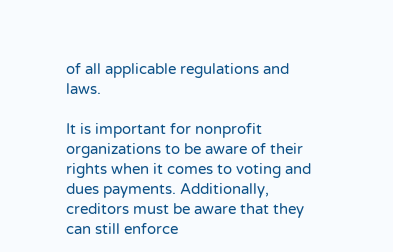of all applicable regulations and laws.

It is important for nonprofit organizations to be aware of their rights when it comes to voting and dues payments. Additionally, creditors must be aware that they can still enforce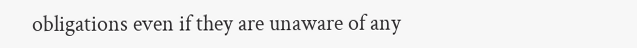obligations even if they are unaware of any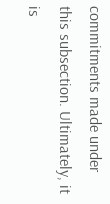commitments made under this subsection. Ultimately, it is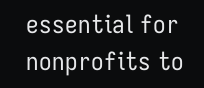essential for nonprofits to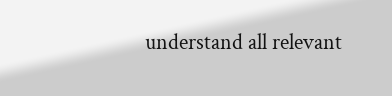understand all relevant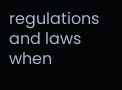regulations and laws when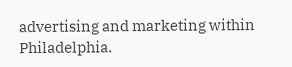advertising and marketing within Philadelphia.